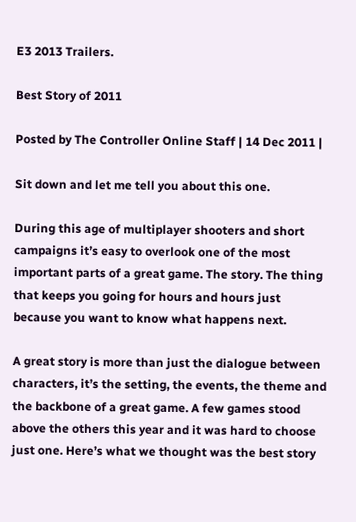E3 2013 Trailers.

Best Story of 2011

Posted by The Controller Online Staff | 14 Dec 2011 |

Sit down and let me tell you about this one.

During this age of multiplayer shooters and short campaigns it’s easy to overlook one of the most important parts of a great game. The story. The thing that keeps you going for hours and hours just because you want to know what happens next.

A great story is more than just the dialogue between characters, it’s the setting, the events, the theme and the backbone of a great game. A few games stood above the others this year and it was hard to choose just one. Here’s what we thought was the best story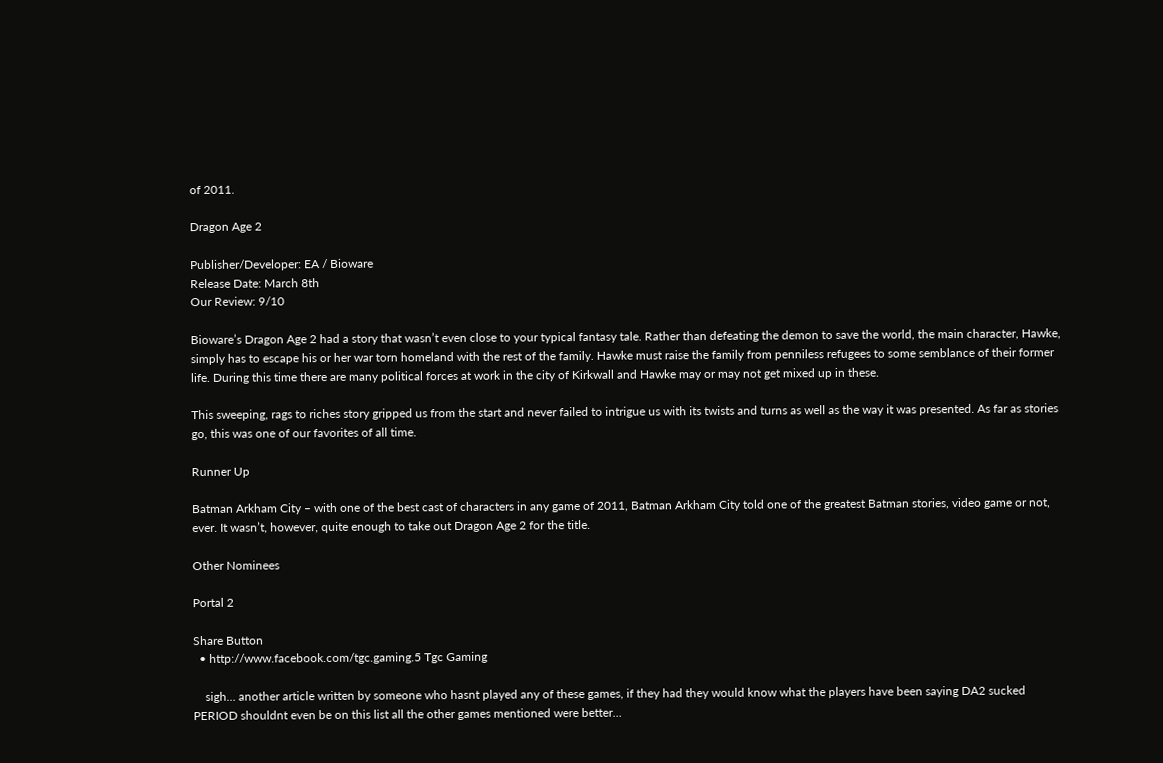of 2011.

Dragon Age 2

Publisher/Developer: EA / Bioware
Release Date: March 8th
Our Review: 9/10

Bioware’s Dragon Age 2 had a story that wasn’t even close to your typical fantasy tale. Rather than defeating the demon to save the world, the main character, Hawke, simply has to escape his or her war torn homeland with the rest of the family. Hawke must raise the family from penniless refugees to some semblance of their former life. During this time there are many political forces at work in the city of Kirkwall and Hawke may or may not get mixed up in these.

This sweeping, rags to riches story gripped us from the start and never failed to intrigue us with its twists and turns as well as the way it was presented. As far as stories go, this was one of our favorites of all time.

Runner Up

Batman Arkham City – with one of the best cast of characters in any game of 2011, Batman Arkham City told one of the greatest Batman stories, video game or not, ever. It wasn’t, however, quite enough to take out Dragon Age 2 for the title.

Other Nominees

Portal 2

Share Button
  • http://www.facebook.com/tgc.gaming.5 Tgc Gaming

    sigh… another article written by someone who hasnt played any of these games, if they had they would know what the players have been saying DA2 sucked PERIOD shouldnt even be on this list all the other games mentioned were better…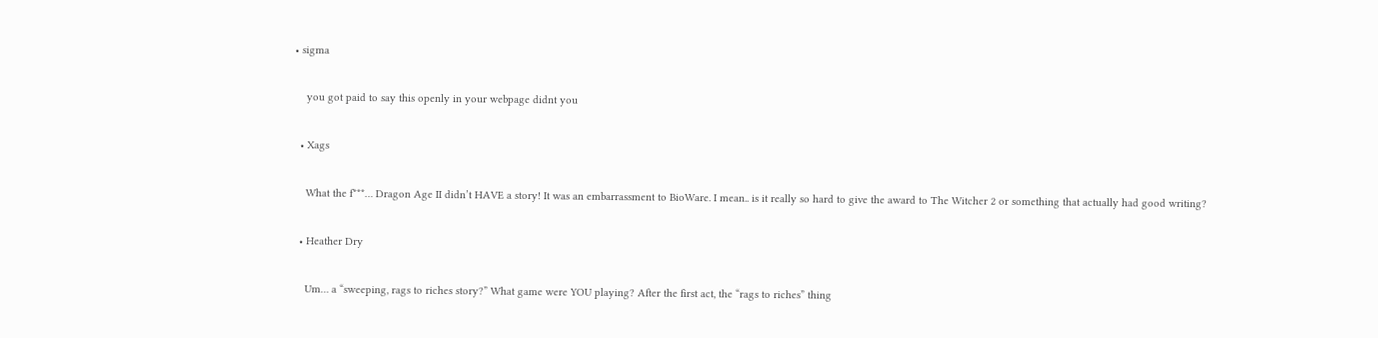• sigma

    you got paid to say this openly in your webpage didnt you

  • Xags

    What the f***… Dragon Age II didn’t HAVE a story! It was an embarrassment to BioWare. I mean.. is it really so hard to give the award to The Witcher 2 or something that actually had good writing?

  • Heather Dry

    Um… a “sweeping, rags to riches story?” What game were YOU playing? After the first act, the “rags to riches” thing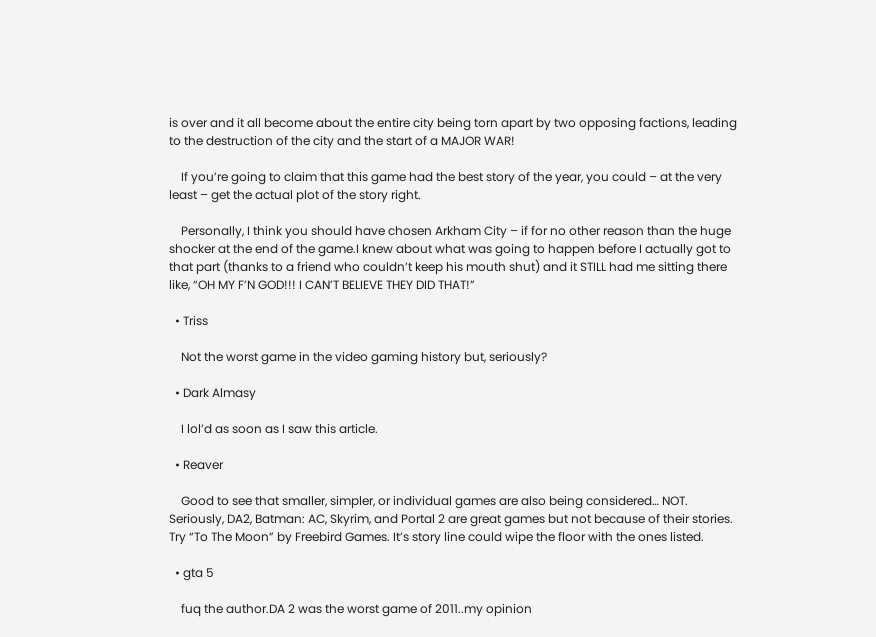is over and it all become about the entire city being torn apart by two opposing factions, leading to the destruction of the city and the start of a MAJOR WAR!

    If you’re going to claim that this game had the best story of the year, you could – at the very least – get the actual plot of the story right.

    Personally, I think you should have chosen Arkham City – if for no other reason than the huge shocker at the end of the game.I knew about what was going to happen before I actually got to that part (thanks to a friend who couldn’t keep his mouth shut) and it STILL had me sitting there like, “OH MY F’N GOD!!! I CAN’T BELIEVE THEY DID THAT!”

  • Triss

    Not the worst game in the video gaming history but, seriously?

  • Dark Almasy

    I lol’d as soon as I saw this article.

  • Reaver

    Good to see that smaller, simpler, or individual games are also being considered… NOT. Seriously, DA2, Batman: AC, Skyrim, and Portal 2 are great games but not because of their stories. Try “To The Moon” by Freebird Games. It’s story line could wipe the floor with the ones listed.

  • gta 5

    fuq the author.DA 2 was the worst game of 2011..my opinion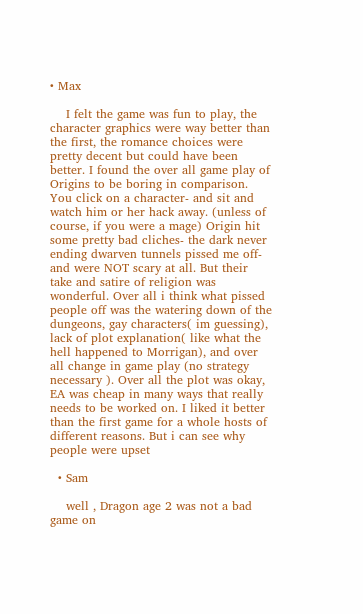• Max

    I felt the game was fun to play, the character graphics were way better than the first, the romance choices were pretty decent but could have been better. I found the over all game play of Origins to be boring in comparison. You click on a character- and sit and watch him or her hack away. (unless of course, if you were a mage) Origin hit some pretty bad cliches- the dark never ending dwarven tunnels pissed me off- and were NOT scary at all. But their take and satire of religion was wonderful. Over all i think what pissed people off was the watering down of the dungeons, gay characters( im guessing), lack of plot explanation( like what the hell happened to Morrigan), and over all change in game play (no strategy necessary ). Over all the plot was okay, EA was cheap in many ways that really needs to be worked on. I liked it better than the first game for a whole hosts of different reasons. But i can see why people were upset

  • Sam

    well , Dragon age 2 was not a bad game on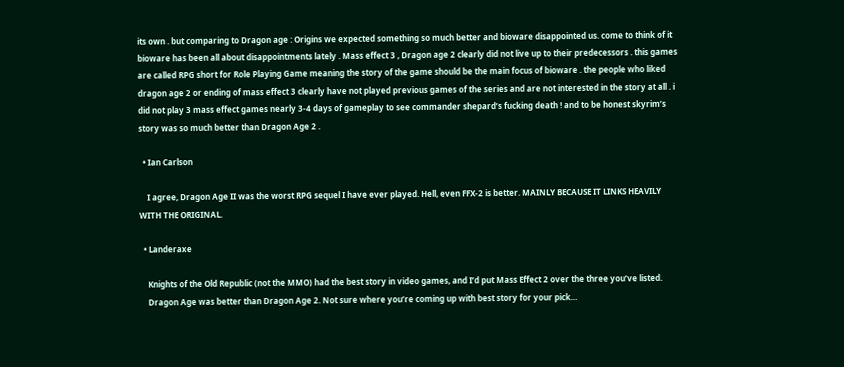its own . but comparing to Dragon age : Origins we expected something so much better and bioware disappointed us. come to think of it bioware has been all about disappointments lately . Mass effect 3 , Dragon age 2 clearly did not live up to their predecessors . this games are called RPG short for Role Playing Game meaning the story of the game should be the main focus of bioware . the people who liked dragon age 2 or ending of mass effect 3 clearly have not played previous games of the series and are not interested in the story at all . i did not play 3 mass effect games nearly 3-4 days of gameplay to see commander shepard’s fucking death ! and to be honest skyrim’s story was so much better than Dragon Age 2 .

  • Ian Carlson

    I agree, Dragon Age II was the worst RPG sequel I have ever played. Hell, even FFX-2 is better. MAINLY BECAUSE IT LINKS HEAVILY WITH THE ORIGINAL.

  • Landeraxe

    Knights of the Old Republic (not the MMO) had the best story in video games, and I’d put Mass Effect 2 over the three you’ve listed.
    Dragon Age was better than Dragon Age 2. Not sure where you’re coming up with best story for your pick…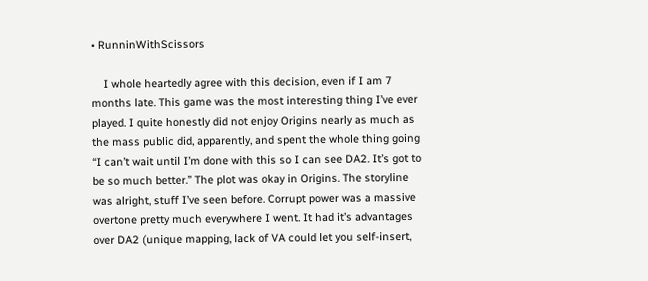• RunninWithScissors

    I whole heartedly agree with this decision, even if I am 7 months late. This game was the most interesting thing I’ve ever played. I quite honestly did not enjoy Origins nearly as much as the mass public did, apparently, and spent the whole thing going “I can’t wait until I’m done with this so I can see DA2. It’s got to be so much better.” The plot was okay in Origins. The storyline was alright, stuff I’ve seen before. Corrupt power was a massive overtone pretty much everywhere I went. It had it’s advantages over DA2 (unique mapping, lack of VA could let you self-insert,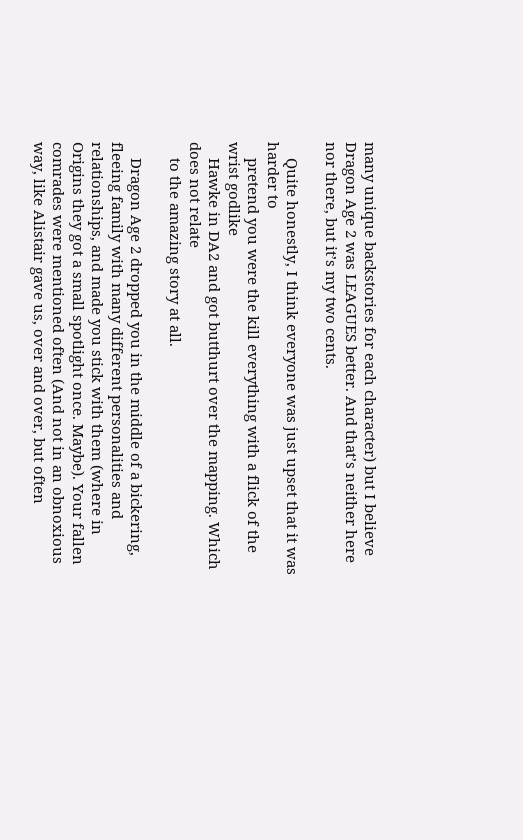many unique backstories for each character) but I believe Dragon Age 2 was LEAGUES better. And that’s neither here nor there, but it’s my two cents.

    Quite honestly, I think everyone was just upset that it was harder to
    pretend you were the kill everything with a flick of the wrist godlike
    Hawke in DA2 and got butthurt over the mapping. Which does not relate
    to the amazing story at all.

    Dragon Age 2 dropped you in the middle of a bickering, fleeing family with many different personalities and relationships, and made you stick with them (where in Origins they got a small spotlight once. Maybe). Your fallen comrades were mentioned often (And not in an obnoxious way, like Alistair gave us, over and over, but often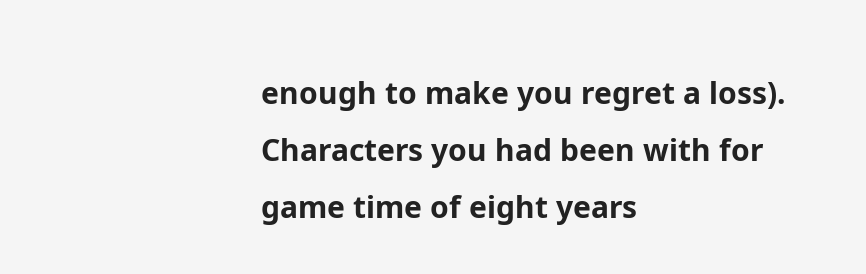enough to make you regret a loss). Characters you had been with for game time of eight years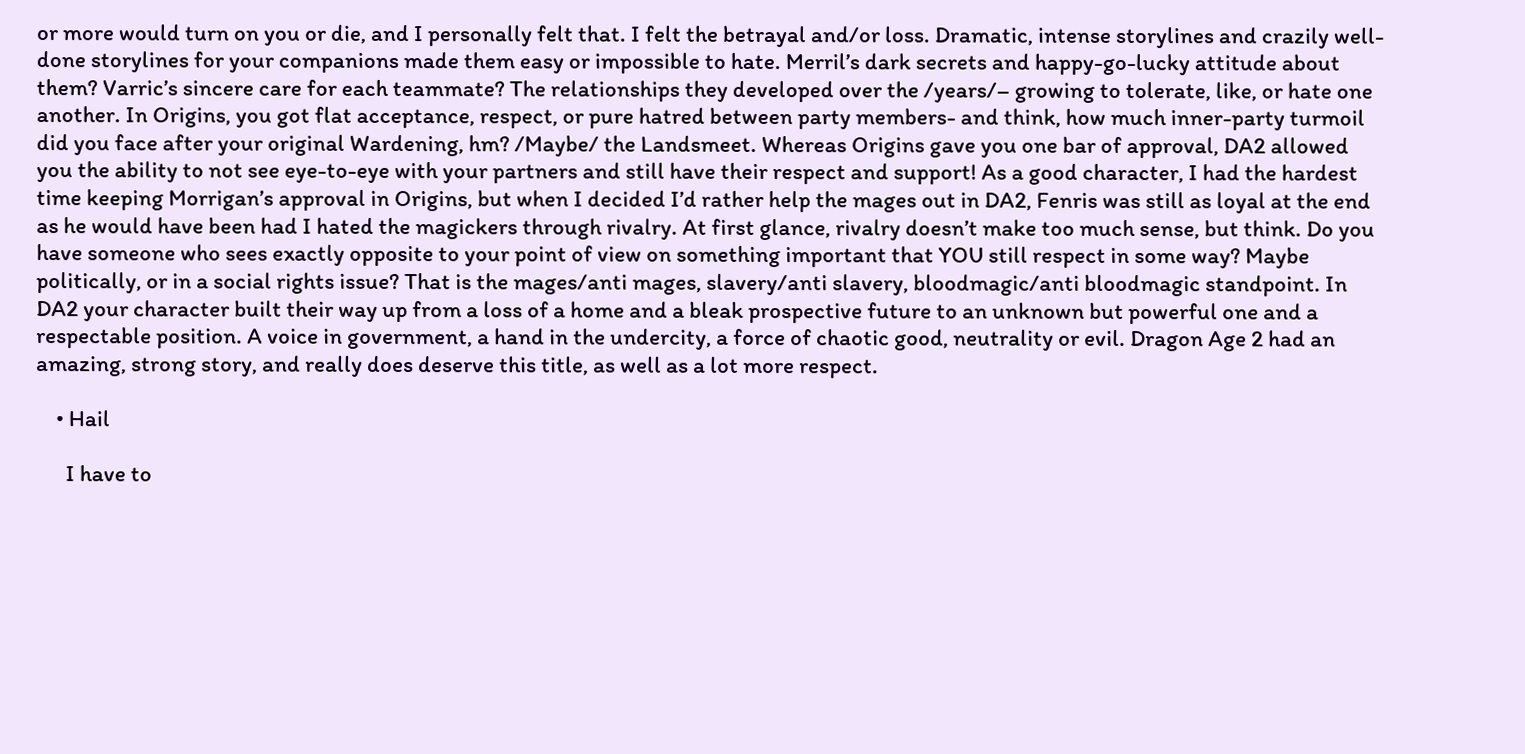or more would turn on you or die, and I personally felt that. I felt the betrayal and/or loss. Dramatic, intense storylines and crazily well-done storylines for your companions made them easy or impossible to hate. Merril’s dark secrets and happy-go-lucky attitude about them? Varric’s sincere care for each teammate? The relationships they developed over the /years/– growing to tolerate, like, or hate one another. In Origins, you got flat acceptance, respect, or pure hatred between party members- and think, how much inner-party turmoil did you face after your original Wardening, hm? /Maybe/ the Landsmeet. Whereas Origins gave you one bar of approval, DA2 allowed you the ability to not see eye-to-eye with your partners and still have their respect and support! As a good character, I had the hardest time keeping Morrigan’s approval in Origins, but when I decided I’d rather help the mages out in DA2, Fenris was still as loyal at the end as he would have been had I hated the magickers through rivalry. At first glance, rivalry doesn’t make too much sense, but think. Do you have someone who sees exactly opposite to your point of view on something important that YOU still respect in some way? Maybe politically, or in a social rights issue? That is the mages/anti mages, slavery/anti slavery, bloodmagic/anti bloodmagic standpoint. In DA2 your character built their way up from a loss of a home and a bleak prospective future to an unknown but powerful one and a respectable position. A voice in government, a hand in the undercity, a force of chaotic good, neutrality or evil. Dragon Age 2 had an amazing, strong story, and really does deserve this title, as well as a lot more respect.

    • Hail

      I have to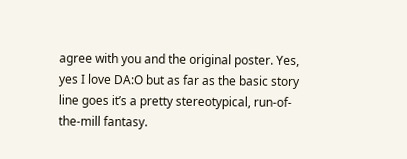agree with you and the original poster. Yes, yes I love DA:O but as far as the basic story line goes it’s a pretty stereotypical, run-of-the-mill fantasy.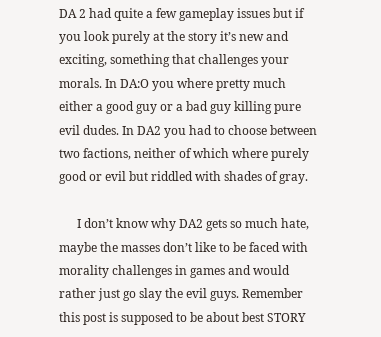DA 2 had quite a few gameplay issues but if you look purely at the story it’s new and exciting, something that challenges your morals. In DA:O you where pretty much either a good guy or a bad guy killing pure evil dudes. In DA2 you had to choose between two factions, neither of which where purely good or evil but riddled with shades of gray.

      I don’t know why DA2 gets so much hate, maybe the masses don’t like to be faced with morality challenges in games and would rather just go slay the evil guys. Remember this post is supposed to be about best STORY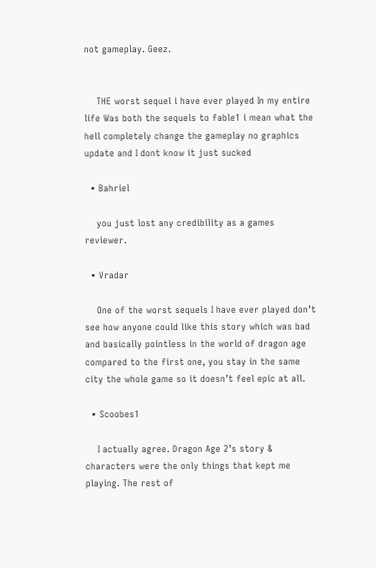not gameplay. Geez.


    THE worst sequel i have ever played In my entire life Was both the sequels to fable1 i mean what the hell completely change the gameplay no graphics update and I dont know it just sucked

  • Bahriel

    you just lost any credibility as a games reviewer.

  • Vradar

    One of the worst sequels I have ever played don’t see how anyone could like this story which was bad and basically pointless in the world of dragon age compared to the first one, you stay in the same city the whole game so it doesn’t feel epic at all.

  • Scoobes1

    I actually agree. Dragon Age 2’s story & characters were the only things that kept me playing. The rest of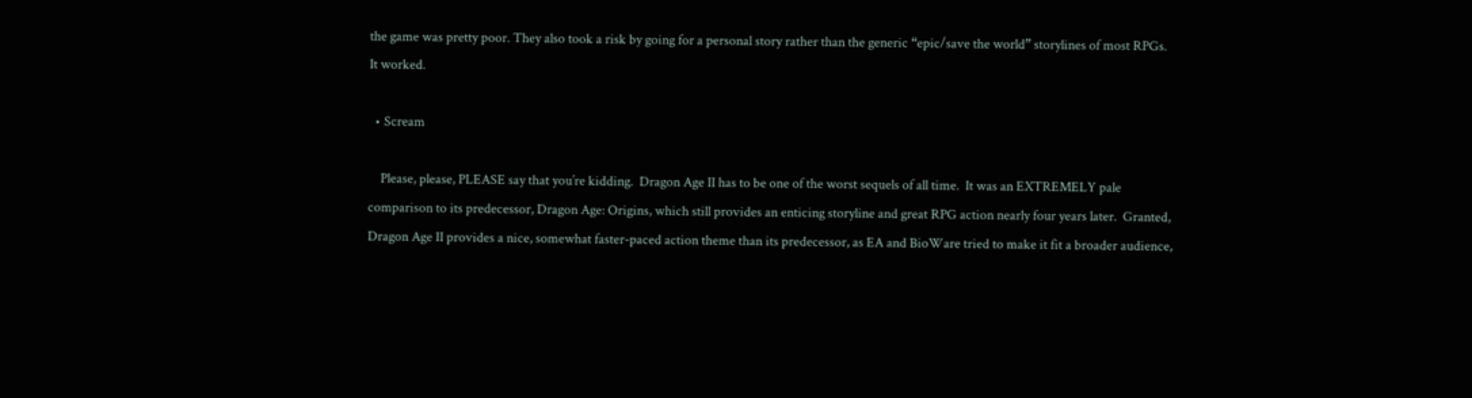the game was pretty poor. They also took a risk by going for a personal story rather than the generic “epic/save the world” storylines of most RPGs. It worked.

  • Scream

    Please, please, PLEASE say that you’re kidding.  Dragon Age II has to be one of the worst sequels of all time.  It was an EXTREMELY pale comparison to its predecessor, Dragon Age: Origins, which still provides an enticing storyline and great RPG action nearly four years later.  Granted, Dragon Age II provides a nice, somewhat faster-paced action theme than its predecessor, as EA and BioWare tried to make it fit a broader audience,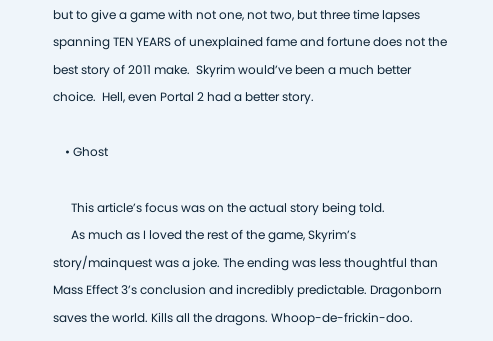but to give a game with not one, not two, but three time lapses spanning TEN YEARS of unexplained fame and fortune does not the best story of 2011 make.  Skyrim would’ve been a much better choice.  Hell, even Portal 2 had a better story.

    • Ghost

      This article’s focus was on the actual story being told.
      As much as I loved the rest of the game, Skyrim’s story/mainquest was a joke. The ending was less thoughtful than Mass Effect 3’s conclusion and incredibly predictable. Dragonborn saves the world. Kills all the dragons. Whoop-de-frickin-doo.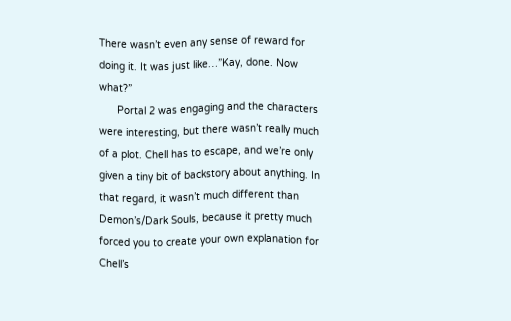There wasn’t even any sense of reward for doing it. It was just like…”Kay, done. Now what?”
      Portal 2 was engaging and the characters were interesting, but there wasn’t really much of a plot. Chell has to escape, and we’re only given a tiny bit of backstory about anything. In that regard, it wasn’t much different than Demon’s/Dark Souls, because it pretty much forced you to create your own explanation for Chell’s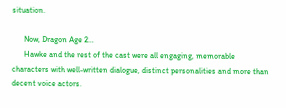situation.

      Now, Dragon Age 2…
      Hawke and the rest of the cast were all engaging, memorable characters with well-written dialogue, distinct personalities and more than decent voice actors.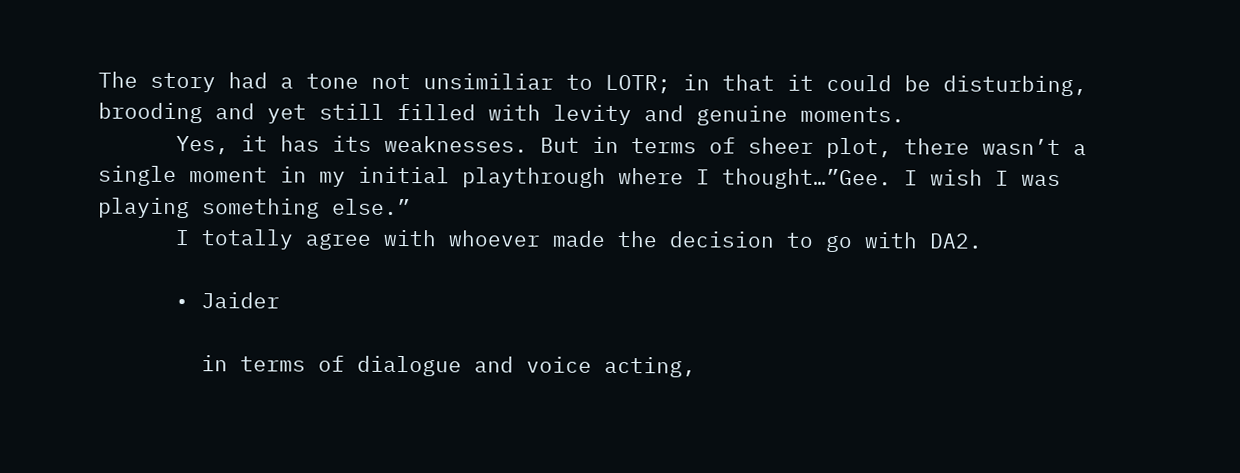The story had a tone not unsimiliar to LOTR; in that it could be disturbing, brooding and yet still filled with levity and genuine moments.
      Yes, it has its weaknesses. But in terms of sheer plot, there wasn’t a single moment in my initial playthrough where I thought…”Gee. I wish I was playing something else.”
      I totally agree with whoever made the decision to go with DA2.

      • Jaider

        in terms of dialogue and voice acting,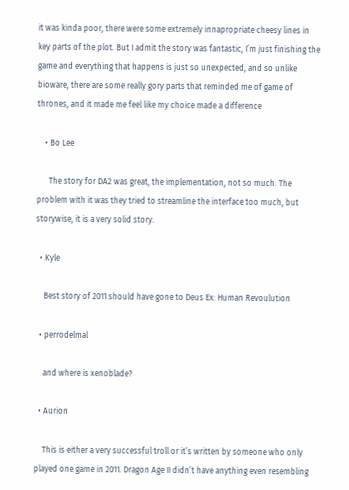it was kinda poor, there were some extremely innapropriate cheesy lines in key parts of the plot. But I admit the story was fantastic, I’m just finishing the game and everything that happens is just so unexpected, and so unlike bioware, there are some really gory parts that reminded me of game of thrones, and it made me feel like my choice made a difference

    • Bo Lee

      The story for DA2 was great, the implementation, not so much. The problem with it was they tried to streamline the interface too much, but storywise, it is a very solid story.

  • Kyle

    Best story of 2011 should have gone to Deus Ex: Human Revoulution

  • perrodelmal

    and where is xenoblade?

  • Aurion

    This is either a very successful troll or it’s written by someone who only played one game in 2011. Dragon Age II didn’t have anything even resembling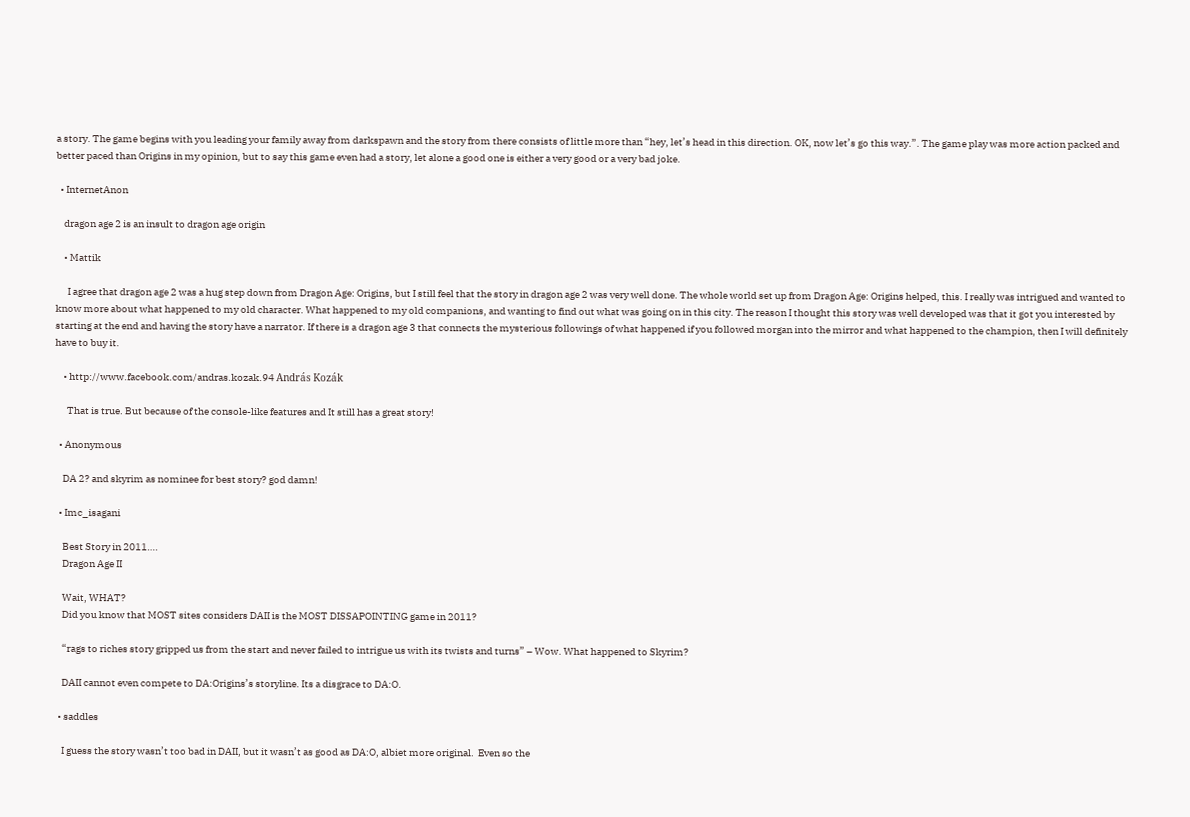a story. The game begins with you leading your family away from darkspawn and the story from there consists of little more than “hey, let’s head in this direction. OK, now let’s go this way.”. The game play was more action packed and better paced than Origins in my opinion, but to say this game even had a story, let alone a good one is either a very good or a very bad joke.

  • InternetAnon

    dragon age 2 is an insult to dragon age origin

    • Mattik

      I agree that dragon age 2 was a hug step down from Dragon Age: Origins, but I still feel that the story in dragon age 2 was very well done. The whole world set up from Dragon Age: Origins helped, this. I really was intrigued and wanted to know more about what happened to my old character. What happened to my old companions, and wanting to find out what was going on in this city. The reason I thought this story was well developed was that it got you interested by starting at the end and having the story have a narrator. If there is a dragon age 3 that connects the mysterious followings of what happened if you followed morgan into the mirror and what happened to the champion, then I will definitely have to buy it.

    • http://www.facebook.com/andras.kozak.94 András Kozák

      That is true. But because of the console-like features and It still has a great story!

  • Anonymous

    DA 2? and skyrim as nominee for best story? god damn!

  • Imc_isagani

    Best Story in 2011….
    Dragon Age II

    Wait, WHAT?
    Did you know that MOST sites considers DAII is the MOST DISSAPOINTING game in 2011?

    “rags to riches story gripped us from the start and never failed to intrigue us with its twists and turns” – Wow. What happened to Skyrim?

    DAII cannot even compete to DA:Origins’s storyline. Its a disgrace to DA:O.

  • saddles

    I guess the story wasn’t too bad in DAII, but it wasn’t as good as DA:O, albiet more original.  Even so the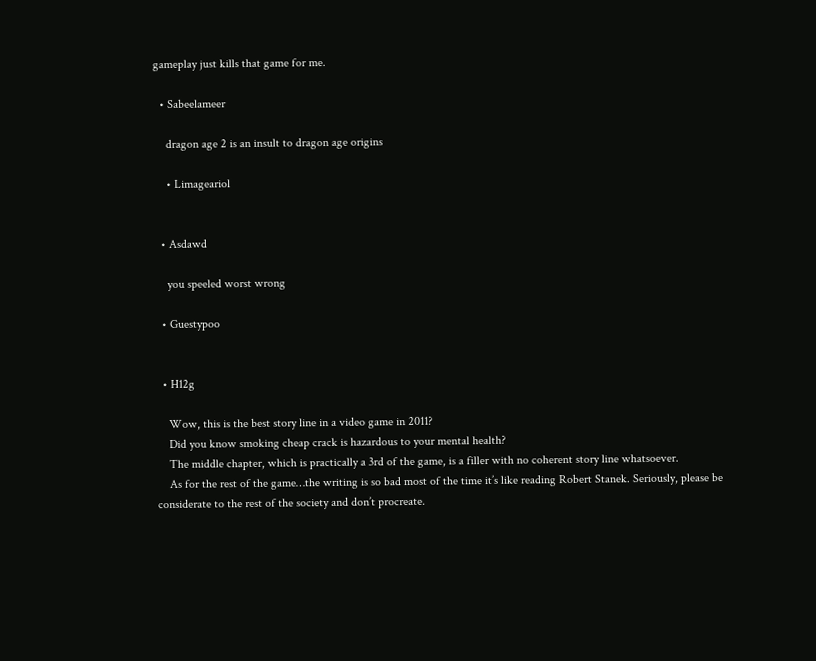gameplay just kills that game for me.

  • Sabeelameer

    dragon age 2 is an insult to dragon age origins

    • Limageariol


  • Asdawd

    you speeled worst wrong

  • Guestypoo


  • H12g

    Wow, this is the best story line in a video game in 2011?
    Did you know smoking cheap crack is hazardous to your mental health?
    The middle chapter, which is practically a 3rd of the game, is a filler with no coherent story line whatsoever.
    As for the rest of the game…the writing is so bad most of the time it’s like reading Robert Stanek. Seriously, please be considerate to the rest of the society and don’t procreate.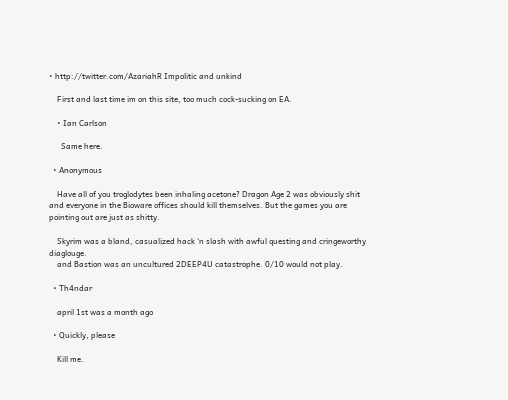• http://twitter.com/AzariahR Impolitic and unkind

    First and last time im on this site, too much cock-sucking on EA.

    • Ian Carlson

      Same here.

  • Anonymous

    Have all of you troglodytes been inhaling acetone? Dragon Age 2 was obviously shit and everyone in the Bioware offices should kill themselves. But the games you are pointing out are just as shitty.

    Skyrim was a bland, casualized hack ‘n slash with awful questing and cringeworthy diaglouge.
    and Bastion was an uncultured 2DEEP4U catastrophe. 0/10 would not play.

  • Th4ndar

    april 1st was a month ago

  • Quickly, please

    Kill me.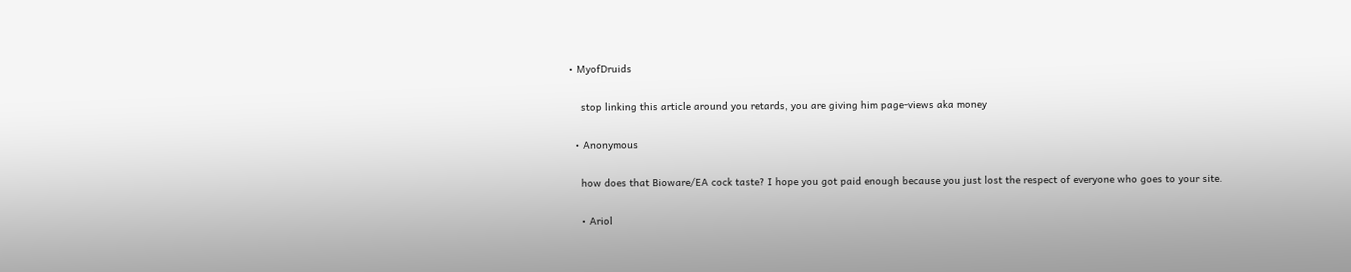• MyofDruids

    stop linking this article around you retards, you are giving him page-views aka money

  • Anonymous

    how does that Bioware/EA cock taste? I hope you got paid enough because you just lost the respect of everyone who goes to your site.

    • Ariol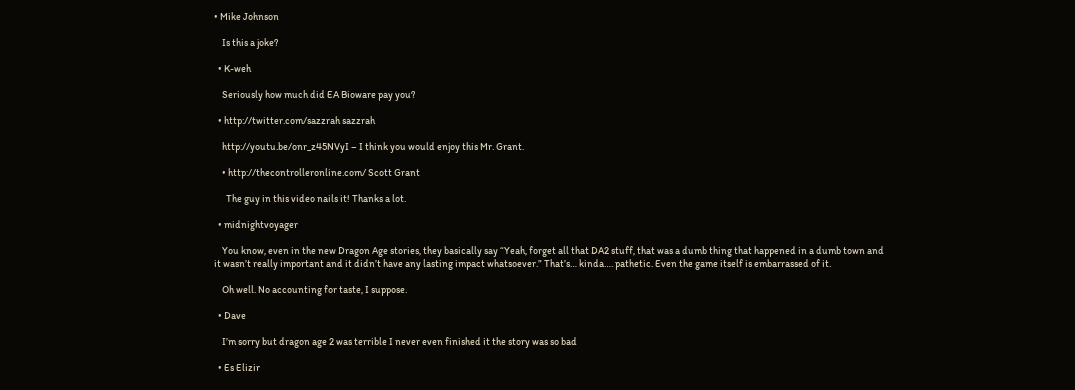• Mike Johnson

    Is this a joke?

  • K-weh

    Seriously how much did EA Bioware pay you?

  • http://twitter.com/sazzrah sazzrah

    http://youtu.be/onr_z45NVyI – I think you would enjoy this Mr. Grant.

    • http://thecontrolleronline.com/ Scott Grant

      The guy in this video nails it! Thanks a lot.

  • midnightvoyager

    You know, even in the new Dragon Age stories, they basically say “Yeah, forget all that DA2 stuff, that was a dumb thing that happened in a dumb town and it wasn’t really important and it didn’t have any lasting impact whatsoever.” That’s… kinda…. pathetic. Even the game itself is embarrassed of it.

    Oh well. No accounting for taste, I suppose.

  • Dave

    I’m sorry but dragon age 2 was terrible I never even finished it the story was so bad

  • Es Elizir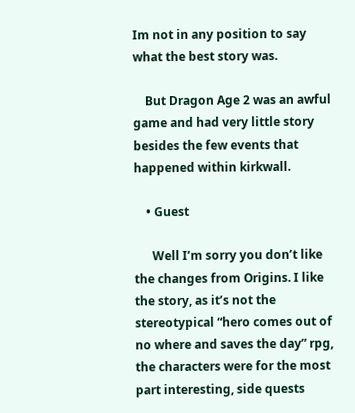Im not in any position to say what the best story was.

    But Dragon Age 2 was an awful game and had very little story besides the few events that happened within kirkwall.

    • Guest

      Well I’m sorry you don’t like the changes from Origins. I like the story, as it’s not the stereotypical “hero comes out of no where and saves the day” rpg, the characters were for the most part interesting, side quests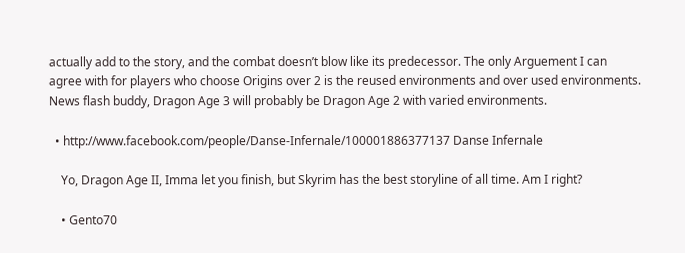actually add to the story, and the combat doesn’t blow like its predecessor. The only Arguement I can agree with for players who choose Origins over 2 is the reused environments and over used environments. News flash buddy, Dragon Age 3 will probably be Dragon Age 2 with varied environments.

  • http://www.facebook.com/people/Danse-Infernale/100001886377137 Danse Infernale

    Yo, Dragon Age II, Imma let you finish, but Skyrim has the best storyline of all time. Am I right?

    • Gento70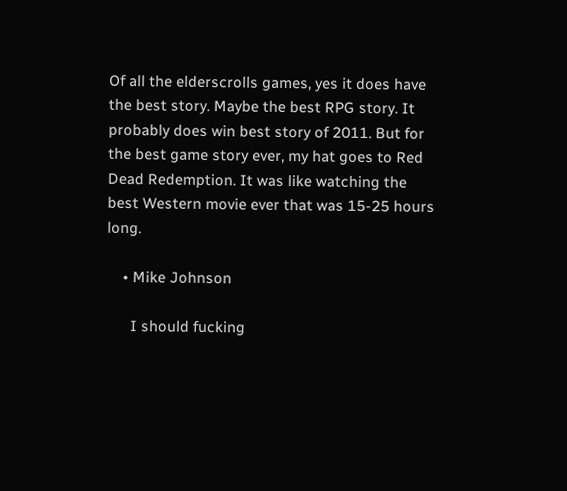Of all the elderscrolls games, yes it does have the best story. Maybe the best RPG story. It probably does win best story of 2011. But for the best game story ever, my hat goes to Red Dead Redemption. It was like watching the best Western movie ever that was 15-25 hours long.

    • Mike Johnson

      I should fucking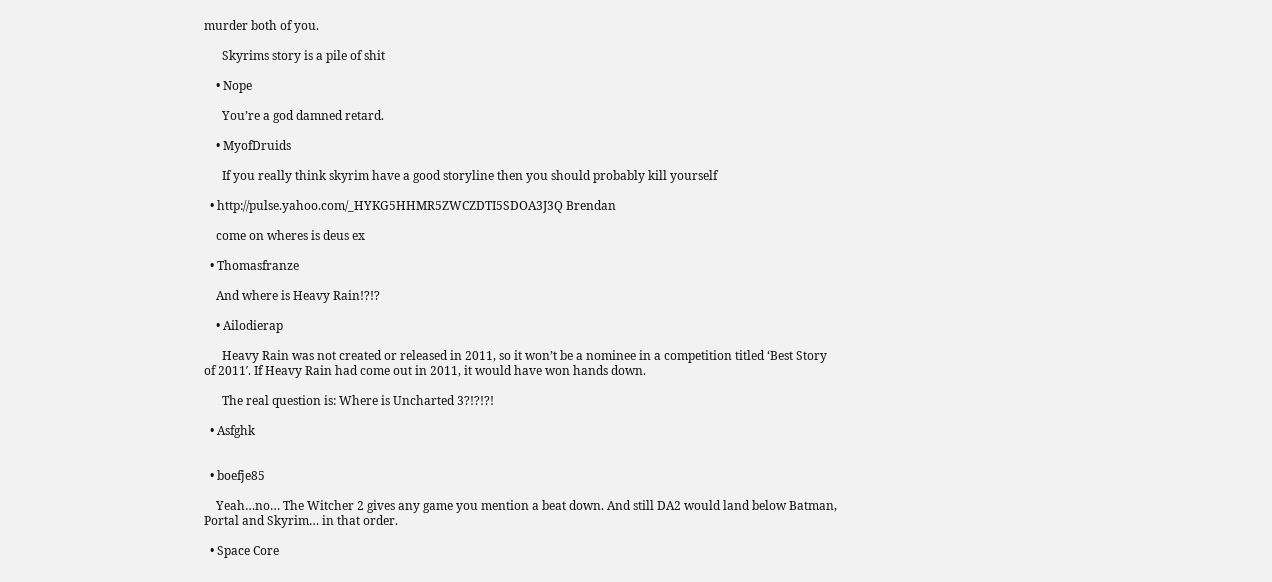murder both of you.

      Skyrims story is a pile of shit

    • Nope

      You’re a god damned retard.

    • MyofDruids

      If you really think skyrim have a good storyline then you should probably kill yourself

  • http://pulse.yahoo.com/_HYKG5HHMR5ZWCZDTI5SDOA3J3Q Brendan

    come on wheres is deus ex

  • Thomasfranze

    And where is Heavy Rain!?!?

    • Ailodierap

      Heavy Rain was not created or released in 2011, so it won’t be a nominee in a competition titled ‘Best Story of 2011′. If Heavy Rain had come out in 2011, it would have won hands down.

      The real question is: Where is Uncharted 3?!?!?!

  • Asfghk


  • boefje85

    Yeah…no… The Witcher 2 gives any game you mention a beat down. And still DA2 would land below Batman, Portal and Skyrim… in that order.

  • Space Core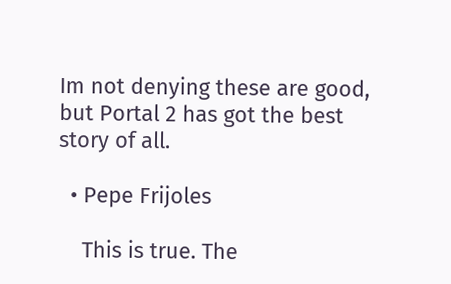Im not denying these are good, but Portal 2 has got the best story of all.

  • Pepe Frijoles

    This is true. The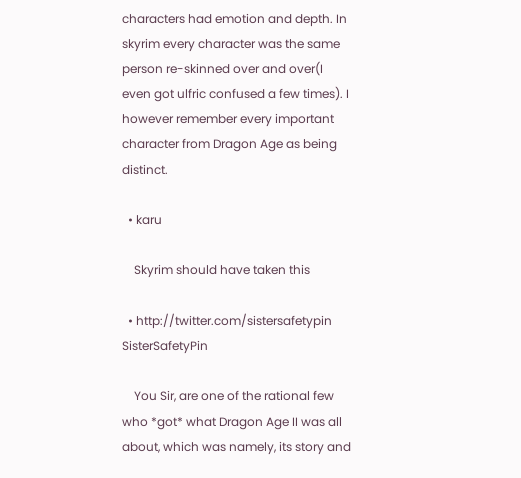characters had emotion and depth. In skyrim every character was the same person re-skinned over and over(I even got ulfric confused a few times). I however remember every important character from Dragon Age as being distinct.

  • karu

    Skyrim should have taken this

  • http://twitter.com/sistersafetypin SisterSafetyPin

    You Sir, are one of the rational few who *got* what Dragon Age II was all about, which was namely, its story and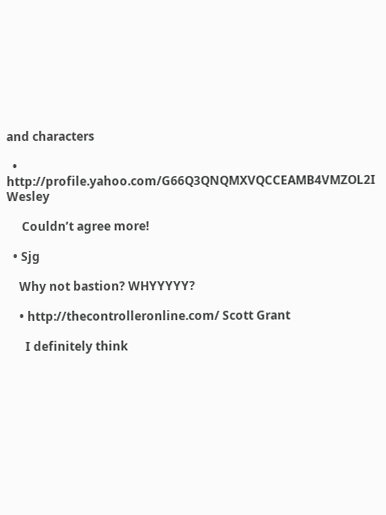and characters

  • http://profile.yahoo.com/G66Q3QNQMXVQCCEAMB4VMZOL2I Wesley

     Couldn’t agree more!

  • Sjg

    Why not bastion? WHYYYYY?

    • http://thecontrolleronline.com/ Scott Grant

      I definitely think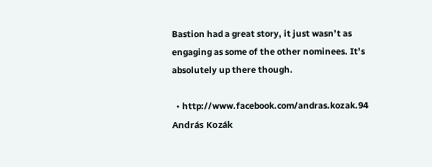Bastion had a great story, it just wasn’t as engaging as some of the other nominees. It’s absolutely up there though.

  • http://www.facebook.com/andras.kozak.94 András Kozák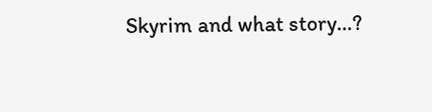Skyrim and what story…?